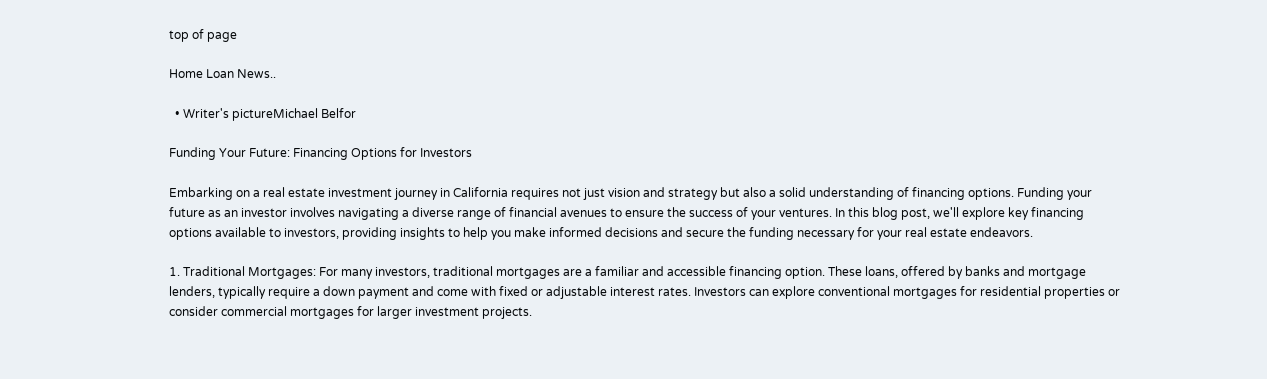top of page

Home Loan News..

  • Writer's pictureMichael Belfor

Funding Your Future: Financing Options for Investors

Embarking on a real estate investment journey in California requires not just vision and strategy but also a solid understanding of financing options. Funding your future as an investor involves navigating a diverse range of financial avenues to ensure the success of your ventures. In this blog post, we'll explore key financing options available to investors, providing insights to help you make informed decisions and secure the funding necessary for your real estate endeavors.

1. Traditional Mortgages: For many investors, traditional mortgages are a familiar and accessible financing option. These loans, offered by banks and mortgage lenders, typically require a down payment and come with fixed or adjustable interest rates. Investors can explore conventional mortgages for residential properties or consider commercial mortgages for larger investment projects.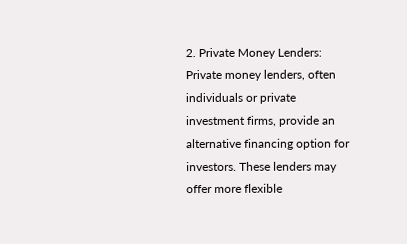2. Private Money Lenders: Private money lenders, often individuals or private investment firms, provide an alternative financing option for investors. These lenders may offer more flexible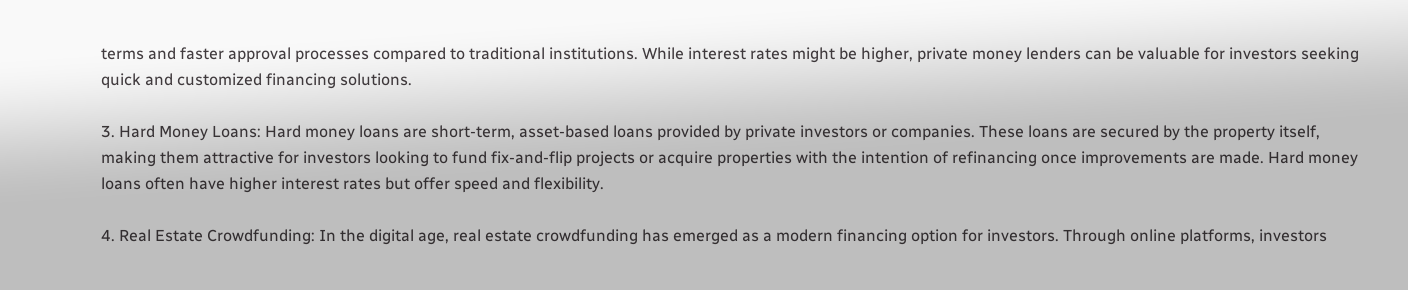terms and faster approval processes compared to traditional institutions. While interest rates might be higher, private money lenders can be valuable for investors seeking quick and customized financing solutions.

3. Hard Money Loans: Hard money loans are short-term, asset-based loans provided by private investors or companies. These loans are secured by the property itself, making them attractive for investors looking to fund fix-and-flip projects or acquire properties with the intention of refinancing once improvements are made. Hard money loans often have higher interest rates but offer speed and flexibility.

4. Real Estate Crowdfunding: In the digital age, real estate crowdfunding has emerged as a modern financing option for investors. Through online platforms, investors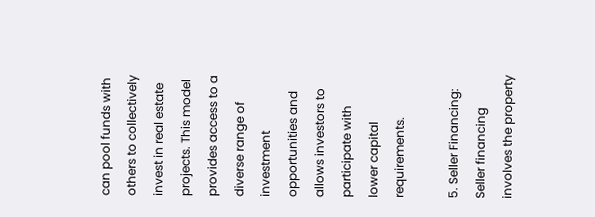can pool funds with others to collectively invest in real estate projects. This model provides access to a diverse range of investment opportunities and allows investors to participate with lower capital requirements.

5. Seller Financing: Seller financing involves the property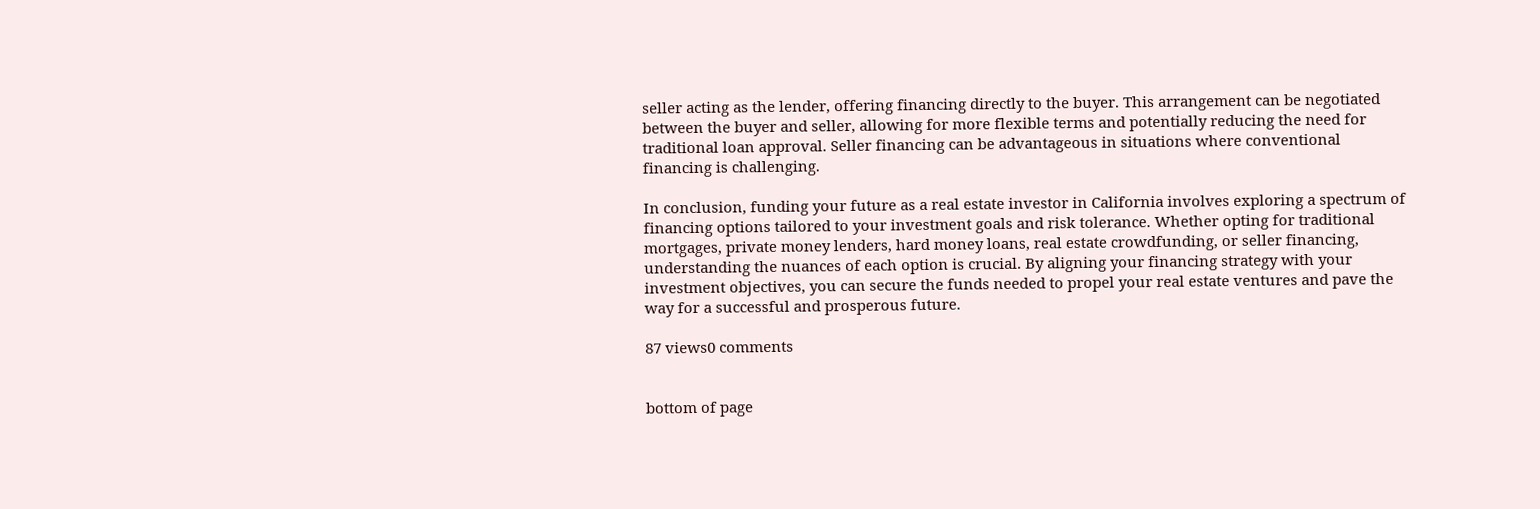seller acting as the lender, offering financing directly to the buyer. This arrangement can be negotiated between the buyer and seller, allowing for more flexible terms and potentially reducing the need for traditional loan approval. Seller financing can be advantageous in situations where conventional financing is challenging.

In conclusion, funding your future as a real estate investor in California involves exploring a spectrum of financing options tailored to your investment goals and risk tolerance. Whether opting for traditional mortgages, private money lenders, hard money loans, real estate crowdfunding, or seller financing, understanding the nuances of each option is crucial. By aligning your financing strategy with your investment objectives, you can secure the funds needed to propel your real estate ventures and pave the way for a successful and prosperous future.

87 views0 comments


bottom of page